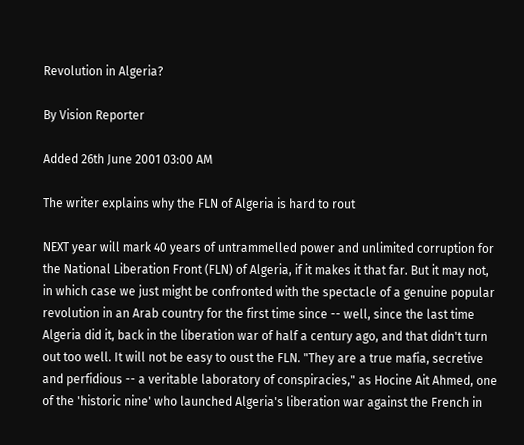Revolution in Algeria?

By Vision Reporter

Added 26th June 2001 03:00 AM

The writer explains why the FLN of Algeria is hard to rout

NEXT year will mark 40 years of untrammelled power and unlimited corruption for the National Liberation Front (FLN) of Algeria, if it makes it that far. But it may not, in which case we just might be confronted with the spectacle of a genuine popular revolution in an Arab country for the first time since -- well, since the last time Algeria did it, back in the liberation war of half a century ago, and that didn't turn out too well. It will not be easy to oust the FLN. "They are a true mafia, secretive and perfidious -- a veritable laboratory of conspiracies," as Hocine Ait Ahmed, one of the 'historic nine' who launched Algeria's liberation war against the French in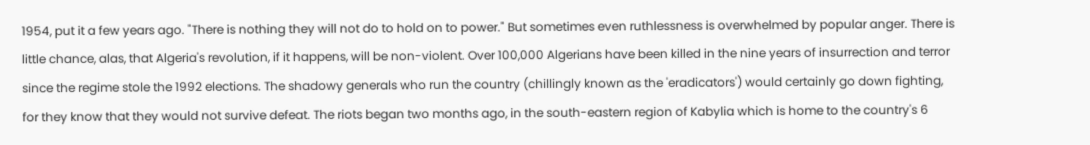1954, put it a few years ago. "There is nothing they will not do to hold on to power." But sometimes even ruthlessness is overwhelmed by popular anger. There is little chance, alas, that Algeria's revolution, if it happens, will be non-violent. Over 100,000 Algerians have been killed in the nine years of insurrection and terror since the regime stole the 1992 elections. The shadowy generals who run the country (chillingly known as the 'eradicators') would certainly go down fighting, for they know that they would not survive defeat. The riots began two months ago, in the south-eastern region of Kabylia which is home to the country's 6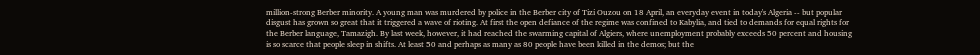million-strong Berber minority. A young man was murdered by police in the Berber city of Tizi Ouzou on 18 April, an everyday event in today's Algeria -- but popular disgust has grown so great that it triggered a wave of rioting. At first the open defiance of the regime was confined to Kabylia, and tied to demands for equal rights for the Berber language, Tamazigh. By last week, however, it had reached the swarming capital of Algiers, where unemployment probably exceeds 50 percent and housing is so scarce that people sleep in shifts. At least 50 and perhaps as many as 80 people have been killed in the demos; but the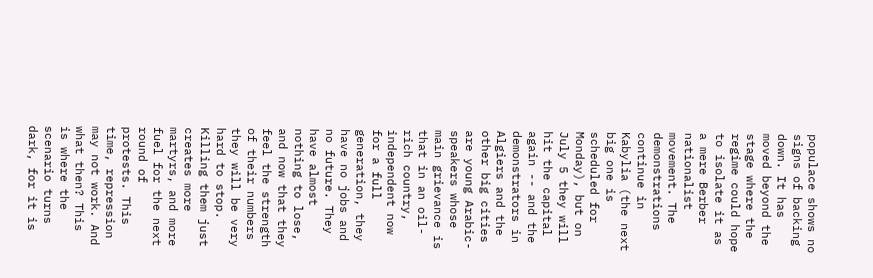populace shows no signs of backing down. It has moved beyond the stage where the regime could hope to isolate it as a mere Berber nationalist movement. The demonstrations continue in Kabylia (the next big one is scheduled for Monday), but on July 5 they will hit the capital again -- and the demonstrators in Algiers and the other big cities are young Arabic-speakers whose main grievance is that in an oil-rich country, independent now for a full generation, they have no jobs and no future. They have almost nothing to lose, and now that they feel the strength of their numbers they will be very hard to stop. Killing them just creates more martyrs, and more fuel for the next round of protests. This time, repression may not work. And what then? This is where the scenario turns dark, for it is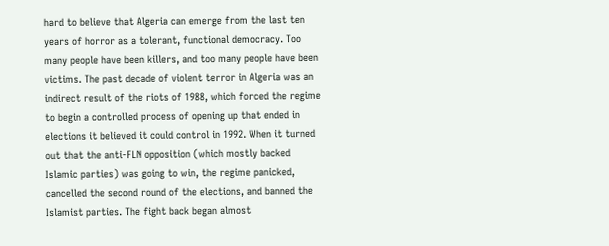hard to believe that Algeria can emerge from the last ten years of horror as a tolerant, functional democracy. Too many people have been killers, and too many people have been victims. The past decade of violent terror in Algeria was an indirect result of the riots of 1988, which forced the regime to begin a controlled process of opening up that ended in elections it believed it could control in 1992. When it turned out that the anti-FLN opposition (which mostly backed Islamic parties) was going to win, the regime panicked, cancelled the second round of the elections, and banned the Islamist parties. The fight back began almost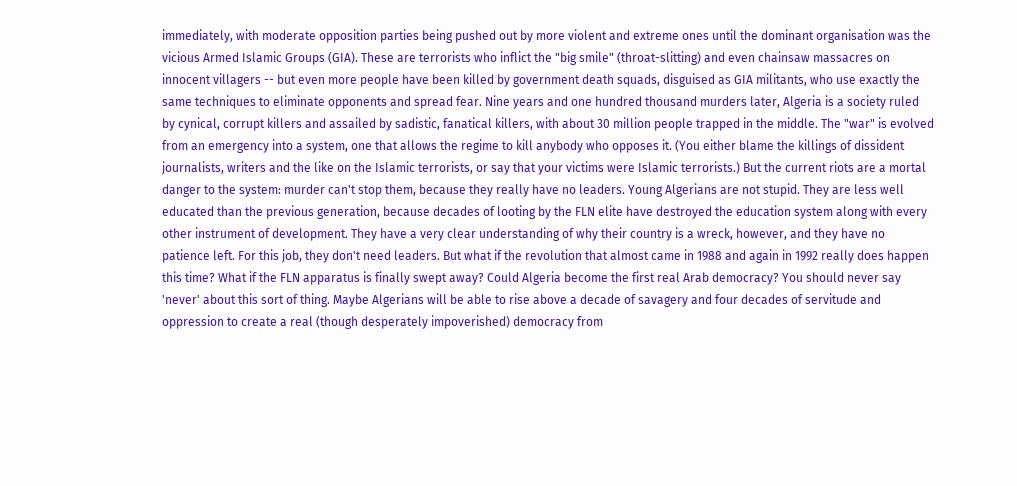immediately, with moderate opposition parties being pushed out by more violent and extreme ones until the dominant organisation was the vicious Armed Islamic Groups (GIA). These are terrorists who inflict the "big smile" (throat-slitting) and even chainsaw massacres on innocent villagers -- but even more people have been killed by government death squads, disguised as GIA militants, who use exactly the same techniques to eliminate opponents and spread fear. Nine years and one hundred thousand murders later, Algeria is a society ruled by cynical, corrupt killers and assailed by sadistic, fanatical killers, with about 30 million people trapped in the middle. The "war" is evolved from an emergency into a system, one that allows the regime to kill anybody who opposes it. (You either blame the killings of dissident journalists, writers and the like on the Islamic terrorists, or say that your victims were Islamic terrorists.) But the current riots are a mortal danger to the system: murder can't stop them, because they really have no leaders. Young Algerians are not stupid. They are less well educated than the previous generation, because decades of looting by the FLN elite have destroyed the education system along with every other instrument of development. They have a very clear understanding of why their country is a wreck, however, and they have no patience left. For this job, they don't need leaders. But what if the revolution that almost came in 1988 and again in 1992 really does happen this time? What if the FLN apparatus is finally swept away? Could Algeria become the first real Arab democracy? You should never say 'never' about this sort of thing. Maybe Algerians will be able to rise above a decade of savagery and four decades of servitude and oppression to create a real (though desperately impoverished) democracy from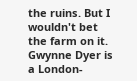the ruins. But I wouldn't bet the farm on it. Gwynne Dyer is a London-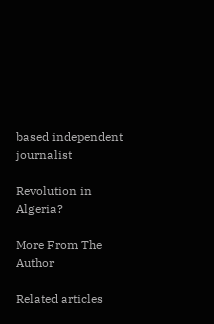based independent journalist

Revolution in Algeria?

More From The Author

Related articles